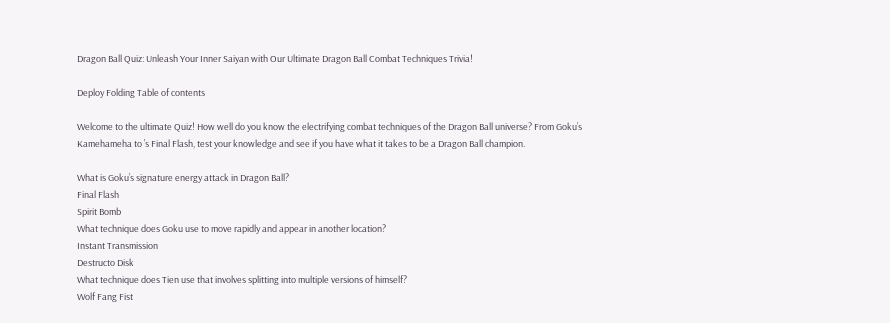Dragon Ball Quiz: Unleash Your Inner Saiyan with Our Ultimate Dragon Ball Combat Techniques Trivia!

Deploy Folding Table of contents

Welcome to the ultimate Quiz! How well do you know the electrifying combat techniques of the Dragon Ball universe? From Goku’s Kamehameha to ’s Final Flash, test your knowledge and see if you have what it takes to be a Dragon Ball champion.

What is Goku’s signature energy attack in Dragon Ball?
Final Flash
Spirit Bomb
What technique does Goku use to move rapidly and appear in another location?
Instant Transmission
Destructo Disk
What technique does Tien use that involves splitting into multiple versions of himself?
Wolf Fang Fist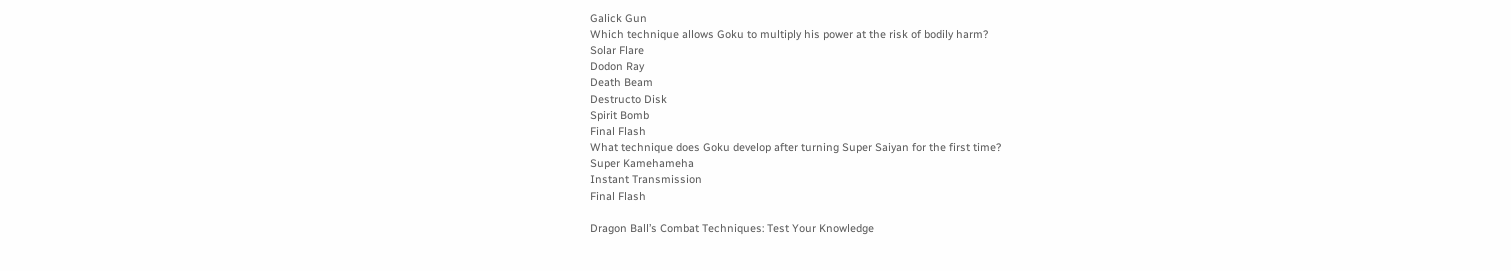Galick Gun
Which technique allows Goku to multiply his power at the risk of bodily harm?
Solar Flare
Dodon Ray
Death Beam
Destructo Disk
Spirit Bomb
Final Flash
What technique does Goku develop after turning Super Saiyan for the first time?
Super Kamehameha
Instant Transmission
Final Flash

Dragon Ball’s Combat Techniques: Test Your Knowledge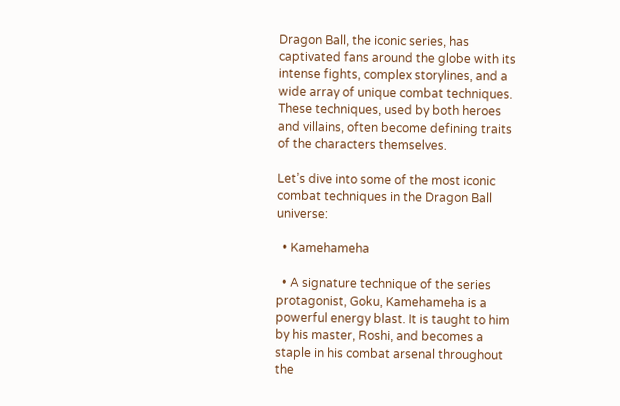Dragon Ball, the iconic series, has captivated fans around the globe with its intense fights, complex storylines, and a wide array of unique combat techniques. These techniques, used by both heroes and villains, often become defining traits of the characters themselves.

Let’s dive into some of the most iconic combat techniques in the Dragon Ball universe:

  • Kamehameha

  • A signature technique of the series protagonist, Goku, Kamehameha is a powerful energy blast. It is taught to him by his master, Roshi, and becomes a staple in his combat arsenal throughout the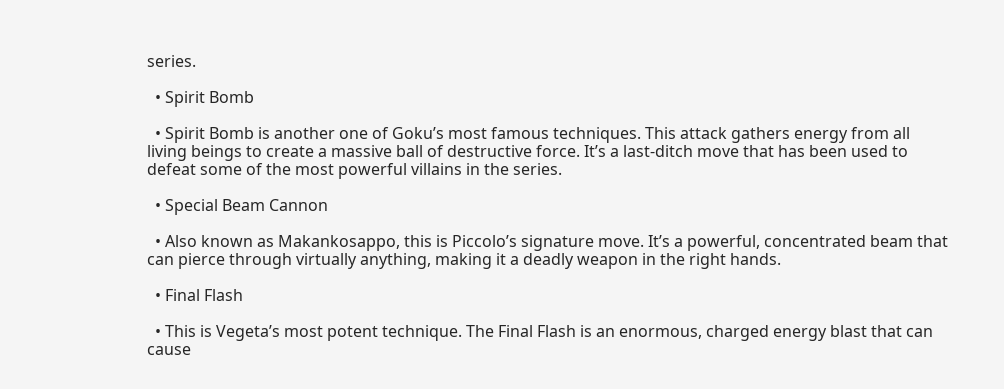series.

  • Spirit Bomb

  • Spirit Bomb is another one of Goku’s most famous techniques. This attack gathers energy from all living beings to create a massive ball of destructive force. It’s a last-ditch move that has been used to defeat some of the most powerful villains in the series.

  • Special Beam Cannon

  • Also known as Makankosappo, this is Piccolo’s signature move. It’s a powerful, concentrated beam that can pierce through virtually anything, making it a deadly weapon in the right hands.

  • Final Flash

  • This is Vegeta’s most potent technique. The Final Flash is an enormous, charged energy blast that can cause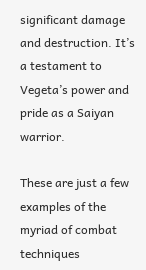significant damage and destruction. It’s a testament to Vegeta’s power and pride as a Saiyan warrior.

These are just a few examples of the myriad of combat techniques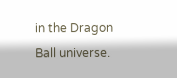in the Dragon Ball universe.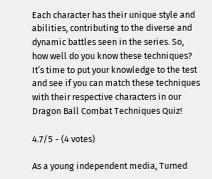Each character has their unique style and abilities, contributing to the diverse and dynamic battles seen in the series. So, how well do you know these techniques? It’s time to put your knowledge to the test and see if you can match these techniques with their respective characters in our Dragon Ball Combat Techniques Quiz!

4.7/5 - (4 votes)

As a young independent media, Turned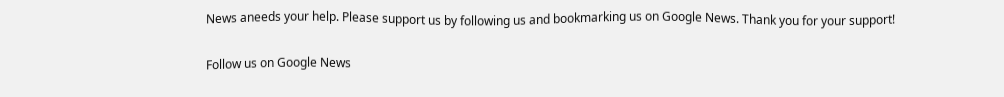News aneeds your help. Please support us by following us and bookmarking us on Google News. Thank you for your support!

Follow us on Google News